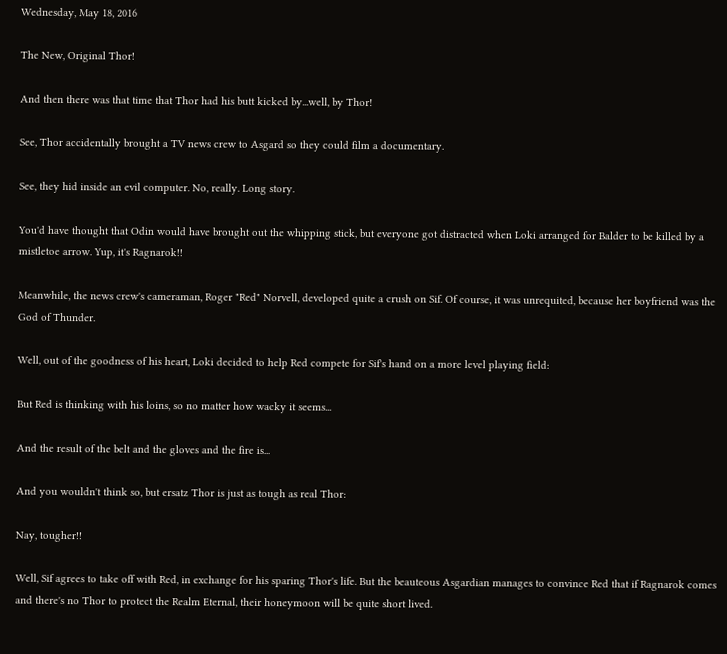Wednesday, May 18, 2016

The New, Original Thor!

And then there was that time that Thor had his butt kicked by...well, by Thor!

See, Thor accidentally brought a TV news crew to Asgard so they could film a documentary.

See, they hid inside an evil computer. No, really. Long story.

You'd have thought that Odin would have brought out the whipping stick, but everyone got distracted when Loki arranged for Balder to be killed by a mistletoe arrow. Yup, it's Ragnarok!!

Meanwhile, the news crew's cameraman, Roger "Red" Norvell, developed quite a crush on Sif. Of course, it was unrequited, because her boyfriend was the God of Thunder.

Well, out of the goodness of his heart, Loki decided to help Red compete for Sif's hand on a more level playing field:

But Red is thinking with his loins, so no matter how wacky it seems...

And the result of the belt and the gloves and the fire is...

And you wouldn't think so, but ersatz Thor is just as tough as real Thor:

Nay, tougher!!

Well, Sif agrees to take off with Red, in exchange for his sparing Thor's life. But the beauteous Asgardian manages to convince Red that if Ragnarok comes and there's no Thor to protect the Realm Eternal, their honeymoon will be quite short lived.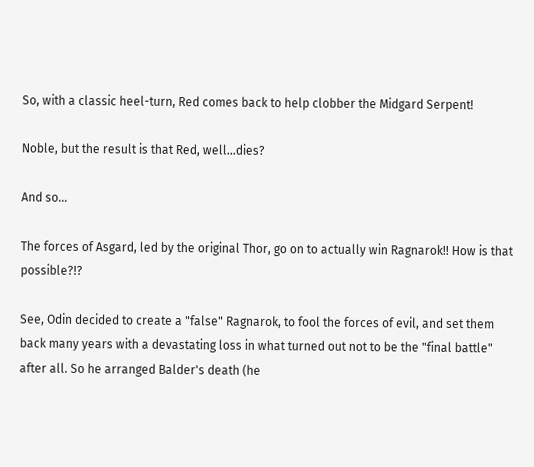So, with a classic heel-turn, Red comes back to help clobber the Midgard Serpent!

Noble, but the result is that Red, well...dies?

And so...

The forces of Asgard, led by the original Thor, go on to actually win Ragnarok!! How is that possible?!?

See, Odin decided to create a "false" Ragnarok, to fool the forces of evil, and set them back many years with a devastating loss in what turned out not to be the "final battle" after all. So he arranged Balder's death (he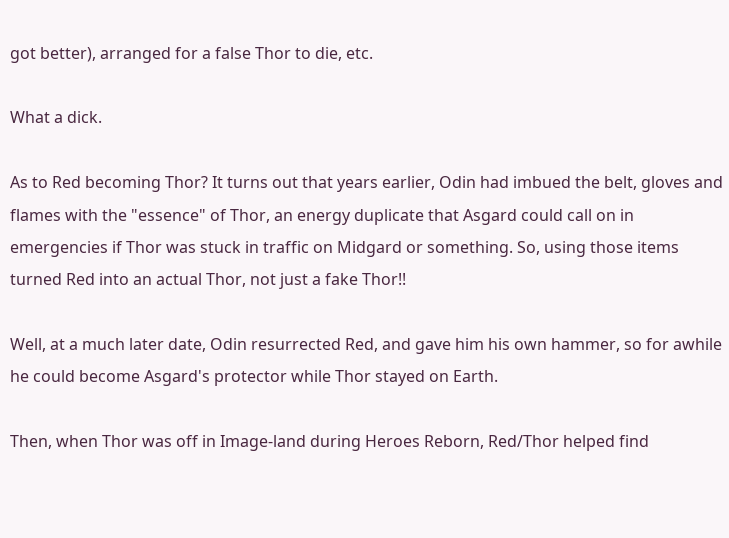got better), arranged for a false Thor to die, etc.

What a dick.

As to Red becoming Thor? It turns out that years earlier, Odin had imbued the belt, gloves and flames with the "essence" of Thor, an energy duplicate that Asgard could call on in emergencies if Thor was stuck in traffic on Midgard or something. So, using those items turned Red into an actual Thor, not just a fake Thor!!

Well, at a much later date, Odin resurrected Red, and gave him his own hammer, so for awhile he could become Asgard's protector while Thor stayed on Earth.

Then, when Thor was off in Image-land during Heroes Reborn, Red/Thor helped find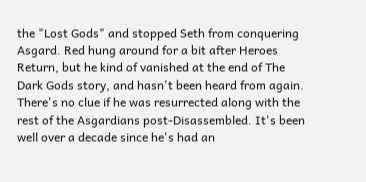the "Lost Gods" and stopped Seth from conquering Asgard. Red hung around for a bit after Heroes Return, but he kind of vanished at the end of The Dark Gods story, and hasn't been heard from again. There's no clue if he was resurrected along with the rest of the Asgardians post-Disassembled. It's been well over a decade since he's had an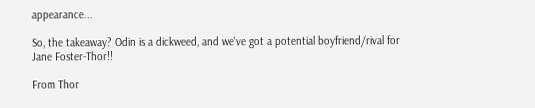appearance...

So, the takeaway? Odin is a dickweed, and we've got a potential boyfriend/rival for Jane Foster-Thor!!

From Thor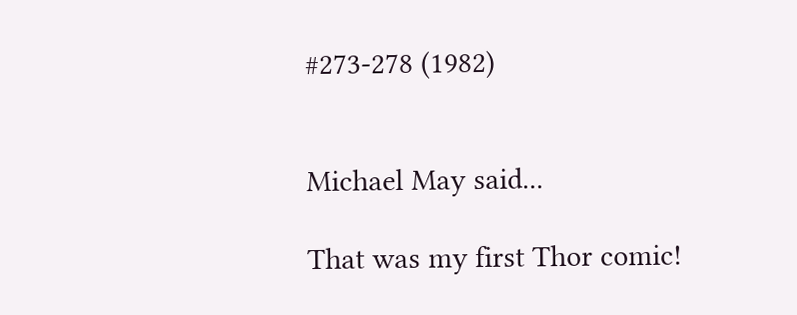#273-278 (1982)


Michael May said...

That was my first Thor comic!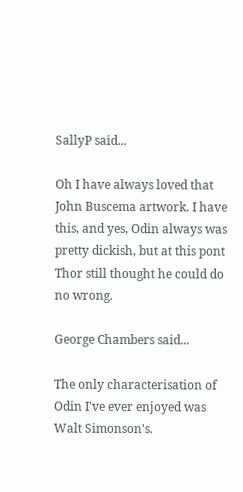SallyP said...

Oh I have always loved that John Buscema artwork. I have this, and yes, Odin always was pretty dickish, but at this pont Thor still thought he could do no wrong.

George Chambers said...

The only characterisation of Odin I've ever enjoyed was Walt Simonson's.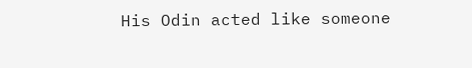His Odin acted like someone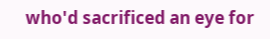who'd sacrificed an eye for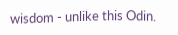wisdom - unlike this Odin.